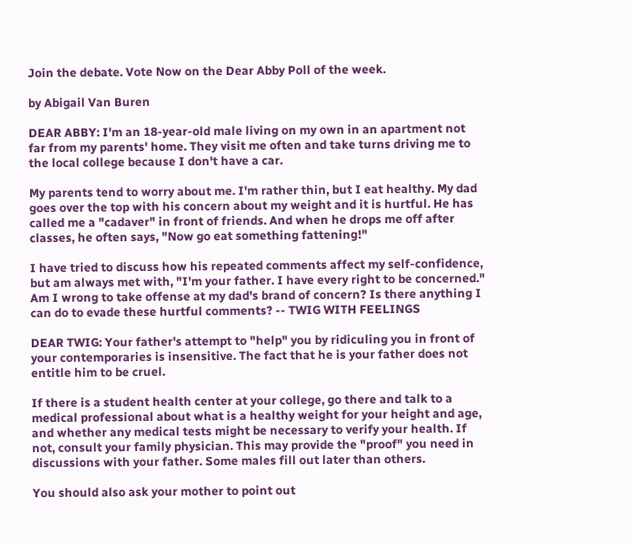Join the debate. Vote Now on the Dear Abby Poll of the week.

by Abigail Van Buren

DEAR ABBY: I'm an 18-year-old male living on my own in an apartment not far from my parents' home. They visit me often and take turns driving me to the local college because I don't have a car.

My parents tend to worry about me. I'm rather thin, but I eat healthy. My dad goes over the top with his concern about my weight and it is hurtful. He has called me a "cadaver" in front of friends. And when he drops me off after classes, he often says, "Now go eat something fattening!"

I have tried to discuss how his repeated comments affect my self-confidence, but am always met with, "I'm your father. I have every right to be concerned." Am I wrong to take offense at my dad's brand of concern? Is there anything I can do to evade these hurtful comments? -- TWIG WITH FEELINGS

DEAR TWIG: Your father's attempt to "help" you by ridiculing you in front of your contemporaries is insensitive. The fact that he is your father does not entitle him to be cruel.

If there is a student health center at your college, go there and talk to a medical professional about what is a healthy weight for your height and age, and whether any medical tests might be necessary to verify your health. If not, consult your family physician. This may provide the "proof" you need in discussions with your father. Some males fill out later than others.

You should also ask your mother to point out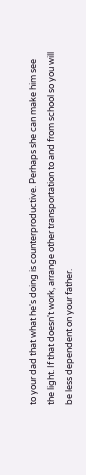to your dad that what he's doing is counterproductive. Perhaps she can make him see the light. If that doesn't work, arrange other transportation to and from school so you will be less dependent on your father.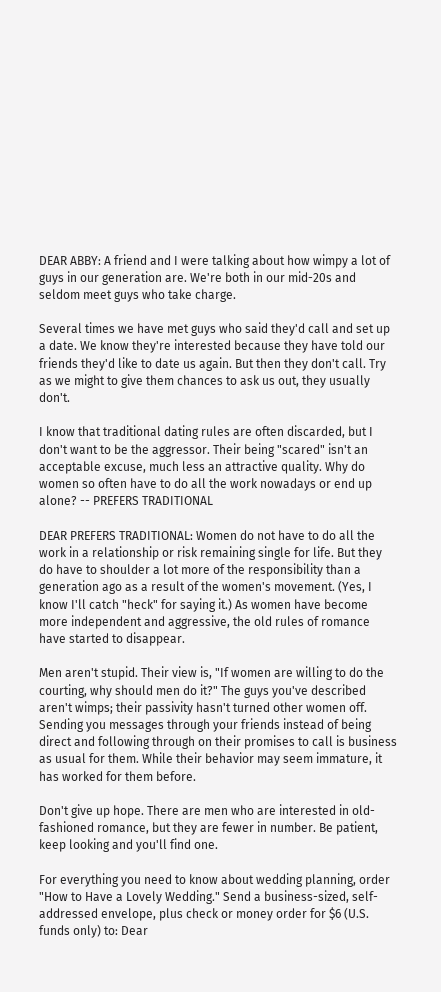DEAR ABBY: A friend and I were talking about how wimpy a lot of guys in our generation are. We're both in our mid-20s and seldom meet guys who take charge.

Several times we have met guys who said they'd call and set up a date. We know they're interested because they have told our friends they'd like to date us again. But then they don't call. Try as we might to give them chances to ask us out, they usually don't.

I know that traditional dating rules are often discarded, but I don't want to be the aggressor. Their being "scared" isn't an acceptable excuse, much less an attractive quality. Why do women so often have to do all the work nowadays or end up alone? -- PREFERS TRADITIONAL

DEAR PREFERS TRADITIONAL: Women do not have to do all the work in a relationship or risk remaining single for life. But they do have to shoulder a lot more of the responsibility than a generation ago as a result of the women's movement. (Yes, I know I'll catch "heck" for saying it.) As women have become more independent and aggressive, the old rules of romance have started to disappear.

Men aren't stupid. Their view is, "If women are willing to do the courting, why should men do it?" The guys you've described aren't wimps; their passivity hasn't turned other women off. Sending you messages through your friends instead of being direct and following through on their promises to call is business as usual for them. While their behavior may seem immature, it has worked for them before.

Don't give up hope. There are men who are interested in old-fashioned romance, but they are fewer in number. Be patient, keep looking and you'll find one.

For everything you need to know about wedding planning, order "How to Have a Lovely Wedding." Send a business-sized, self-addressed envelope, plus check or money order for $6 (U.S. funds only) to: Dear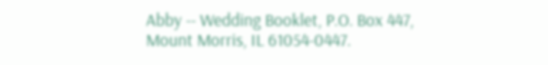Abby -- Wedding Booklet, P.O. Box 447, Mount Morris, IL 61054-0447.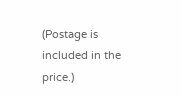(Postage is included in the price.)